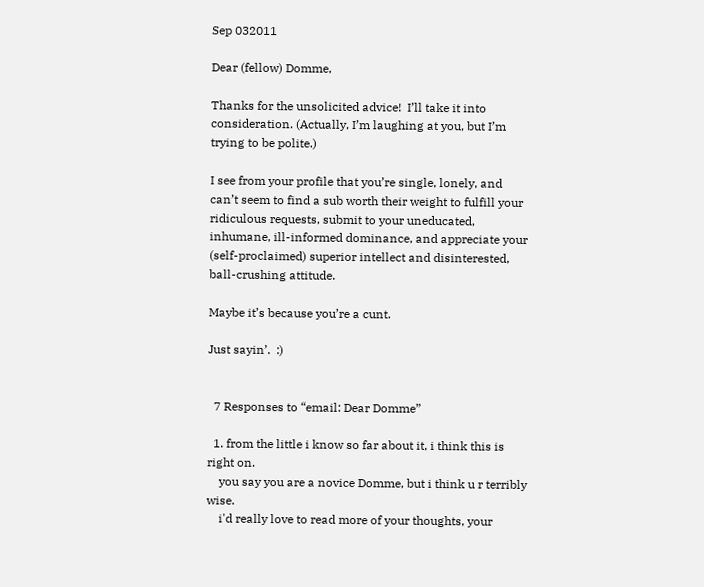Sep 032011

Dear (fellow) Domme,

Thanks for the unsolicited advice!  I’ll take it into consideration. (Actually, I’m laughing at you, but I’m trying to be polite.)

I see from your profile that you’re single, lonely, and can’t seem to find a sub worth their weight to fulfill your ridiculous requests, submit to your uneducated, inhumane, ill-informed dominance, and appreciate your (self-proclaimed) superior intellect and disinterested, ball-crushing attitude.

Maybe it’s because you’re a cunt.

Just sayin’.  :)


  7 Responses to “email: Dear Domme”

  1. from the little i know so far about it, i think this is right on.
    you say you are a novice Domme, but i think u r terribly wise.
    i'd really love to read more of your thoughts, your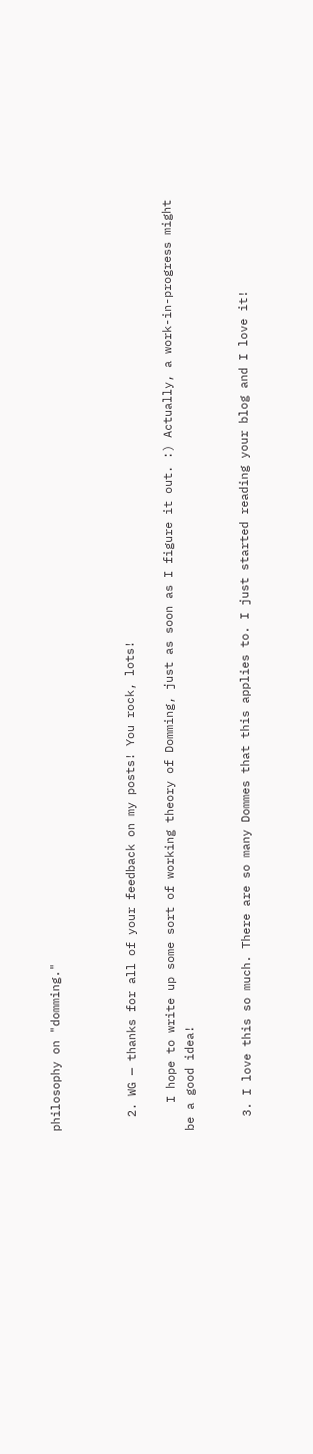philosophy on "domming."



  2. WG — thanks for all of your feedback on my posts! You rock, lots!

    I hope to write up some sort of working theory of Domming, just as soon as I figure it out. :) Actually, a work-in-progress might be a good idea!


  3. I love this so much. There are so many Dommes that this applies to. I just started reading your blog and I love it!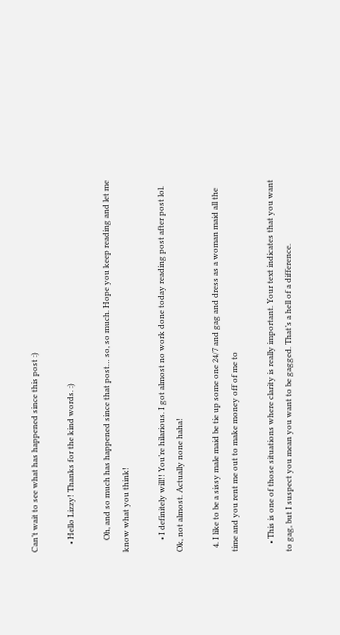Can’t wait to see what has happened since this post :)

    • Hello Lizzy! Thanks for the kind words. :)

      Oh, and so much has happened since that post… so, so much. Hope you keep reading and let me know what you think!

      • I definitely will!! You’re hilarious. I got almost no work done today reading post after post lol. Ok, not almost. Actually none haha!

  4. I like to be a sissy male maid be tie up some one 24/7 and gag and dress as a woman maid all the time and you rent me out to make money off of me to

    • This is one of those situations where clarity is really important. Your text indicates that you want to gag, but I suspect you mean you want to be gagged. That’s a hell of a difference.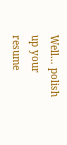Well… polish up your resume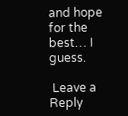and hope for the best… I guess.

 Leave a Reply